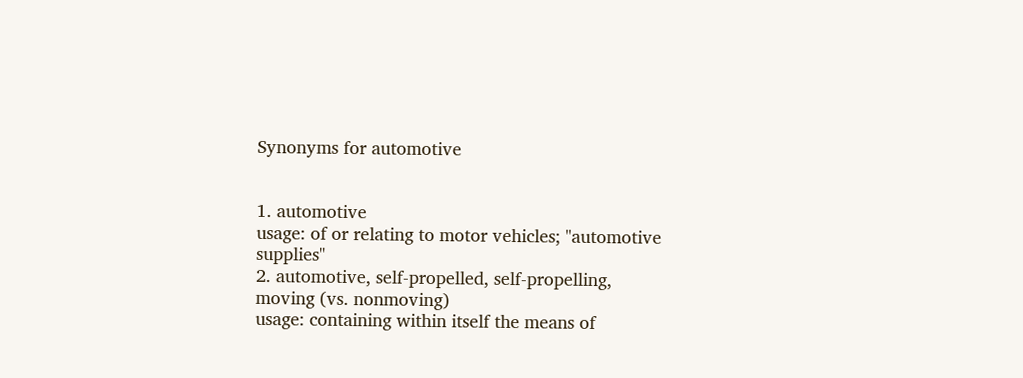Synonyms for automotive


1. automotive
usage: of or relating to motor vehicles; "automotive supplies"
2. automotive, self-propelled, self-propelling, moving (vs. nonmoving)
usage: containing within itself the means of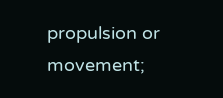propulsion or movement;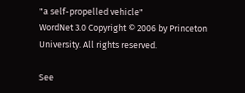"a self-propelled vehicle"
WordNet 3.0 Copyright © 2006 by Princeton University. All rights reserved.

See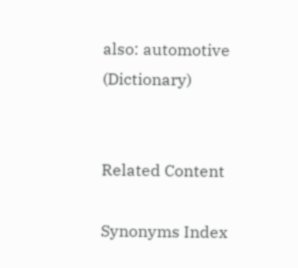also: automotive (Dictionary)


Related Content

Synonyms Index